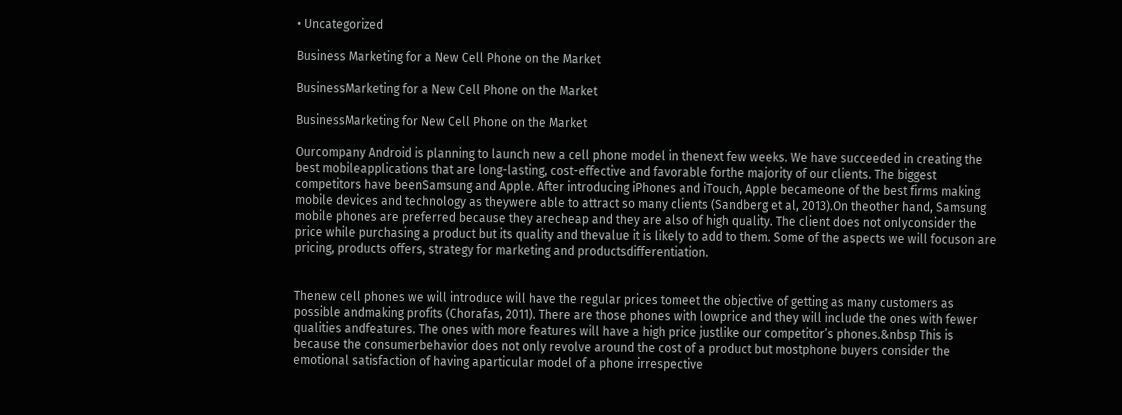• Uncategorized

Business Marketing for a New Cell Phone on the Market

BusinessMarketing for a New Cell Phone on the Market

BusinessMarketing for New Cell Phone on the Market

Ourcompany Android is planning to launch new a cell phone model in thenext few weeks. We have succeeded in creating the best mobileapplications that are long-lasting, cost-effective and favorable forthe majority of our clients. The biggest competitors have beenSamsung and Apple. After introducing iPhones and iTouch, Apple becameone of the best firms making mobile devices and technology as theywere able to attract so many clients (Sandberg et al, 2013).On theother hand, Samsung mobile phones are preferred because they arecheap and they are also of high quality. The client does not onlyconsider the price while purchasing a product but its quality and thevalue it is likely to add to them. Some of the aspects we will focuson are pricing, products offers, strategy for marketing and productsdifferentiation.


Thenew cell phones we will introduce will have the regular prices tomeet the objective of getting as many customers as possible andmaking profits (Chorafas, 2011). There are those phones with lowprice and they will include the ones with fewer qualities andfeatures. The ones with more features will have a high price justlike our competitor’s phones.&nbsp This is because the consumerbehavior does not only revolve around the cost of a product but mostphone buyers consider the emotional satisfaction of having aparticular model of a phone irrespective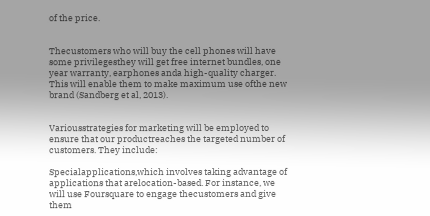of the price.


Thecustomers who will buy the cell phones will have some privilegesthey will get free internet bundles, one year warranty, earphones anda high-quality charger. This will enable them to make maximum use ofthe new brand (Sandberg et al, 2013).


Variousstrategies for marketing will be employed to ensure that our productreaches the targeted number of customers. They include:

Specialapplications,which involves taking advantage of applications that arelocation-based. For instance, we will use Foursquare to engage thecustomers and give them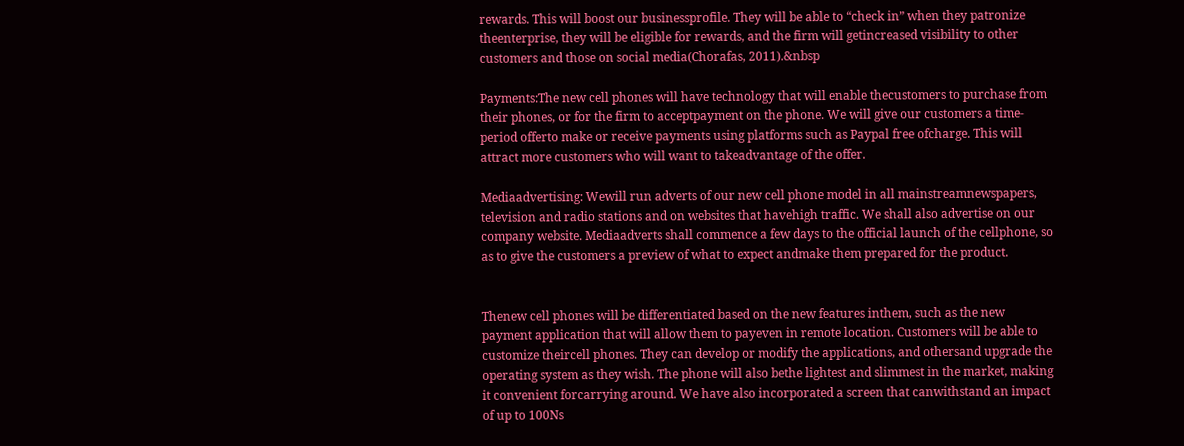rewards. This will boost our businessprofile. They will be able to “check in” when they patronize theenterprise, they will be eligible for rewards, and the firm will getincreased visibility to other customers and those on social media(Chorafas, 2011).&nbsp

Payments:The new cell phones will have technology that will enable thecustomers to purchase from their phones, or for the firm to acceptpayment on the phone. We will give our customers a time-period offerto make or receive payments using platforms such as Paypal free ofcharge. This will attract more customers who will want to takeadvantage of the offer.

Mediaadvertising: Wewill run adverts of our new cell phone model in all mainstreamnewspapers, television and radio stations and on websites that havehigh traffic. We shall also advertise on our company website. Mediaadverts shall commence a few days to the official launch of the cellphone, so as to give the customers a preview of what to expect andmake them prepared for the product.


Thenew cell phones will be differentiated based on the new features inthem, such as the new payment application that will allow them to payeven in remote location. Customers will be able to customize theircell phones. They can develop or modify the applications, and othersand upgrade the operating system as they wish. The phone will also bethe lightest and slimmest in the market, making it convenient forcarrying around. We have also incorporated a screen that canwithstand an impact of up to 100Ns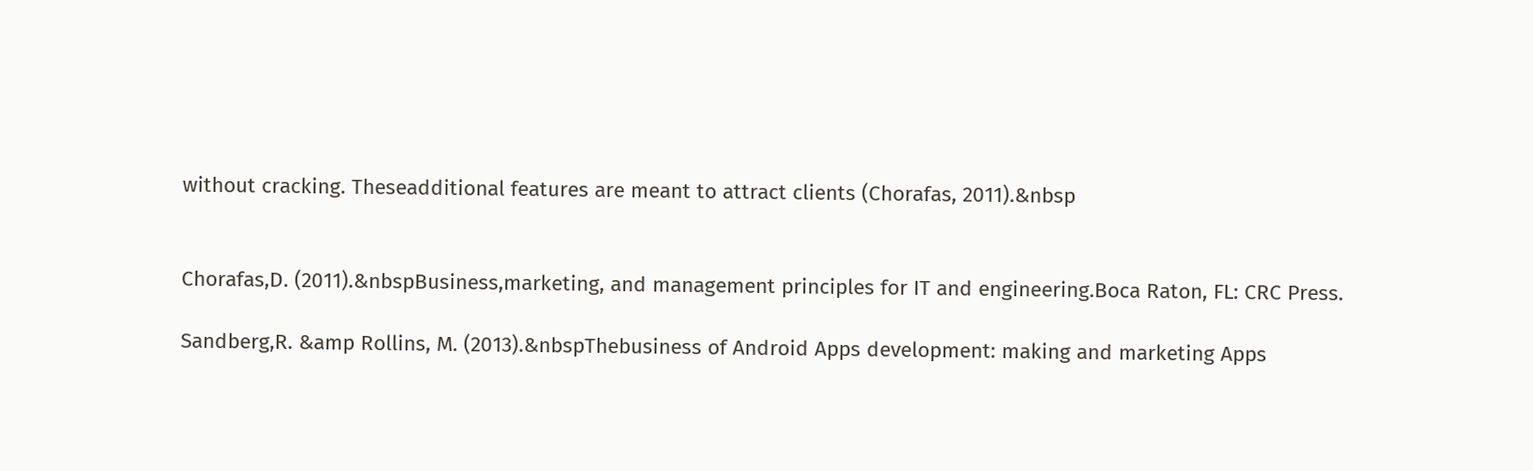without cracking. Theseadditional features are meant to attract clients (Chorafas, 2011).&nbsp


Chorafas,D. (2011).&nbspBusiness,marketing, and management principles for IT and engineering.Boca Raton, FL: CRC Press.

Sandberg,R. &amp Rollins, M. (2013).&nbspThebusiness of Android Apps development: making and marketing Apps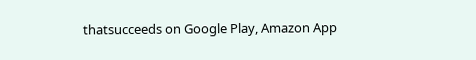thatsucceeds on Google Play, Amazon App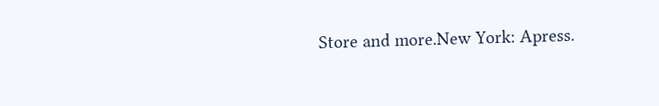Store and more.New York: Apress.